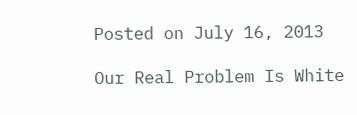Posted on July 16, 2013

Our Real Problem Is White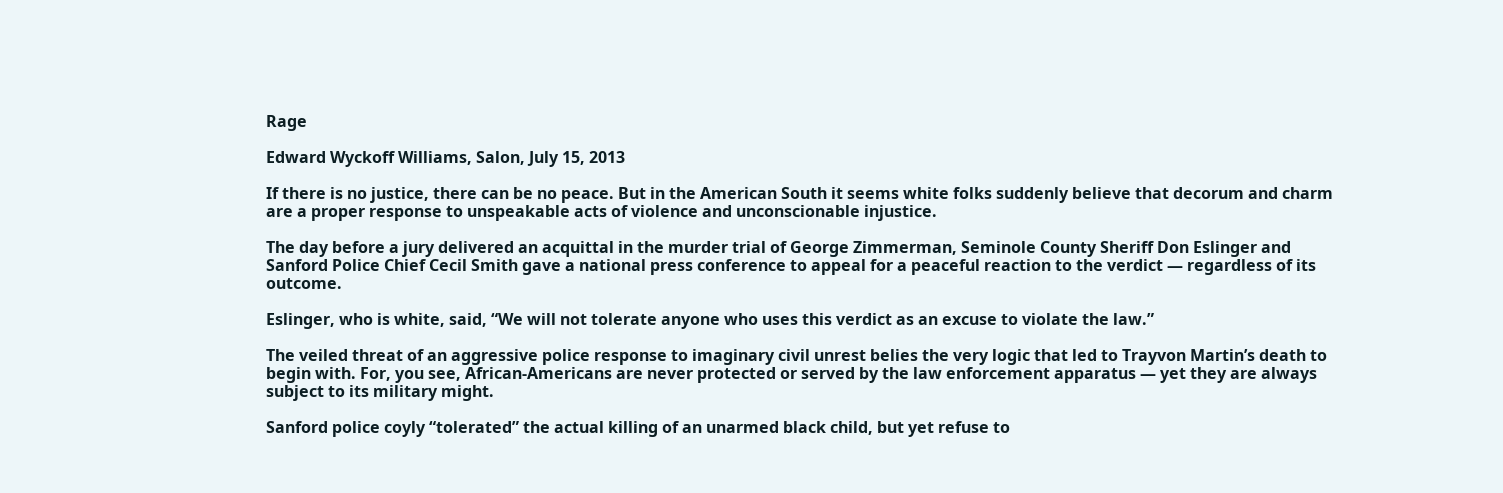Rage

Edward Wyckoff Williams, Salon, July 15, 2013

If there is no justice, there can be no peace. But in the American South it seems white folks suddenly believe that decorum and charm are a proper response to unspeakable acts of violence and unconscionable injustice.

The day before a jury delivered an acquittal in the murder trial of George Zimmerman, Seminole County Sheriff Don Eslinger and Sanford Police Chief Cecil Smith gave a national press conference to appeal for a peaceful reaction to the verdict — regardless of its outcome.

Eslinger, who is white, said, “We will not tolerate anyone who uses this verdict as an excuse to violate the law.”

The veiled threat of an aggressive police response to imaginary civil unrest belies the very logic that led to Trayvon Martin’s death to begin with. For, you see, African-Americans are never protected or served by the law enforcement apparatus — yet they are always subject to its military might.

Sanford police coyly “tolerated” the actual killing of an unarmed black child, but yet refuse to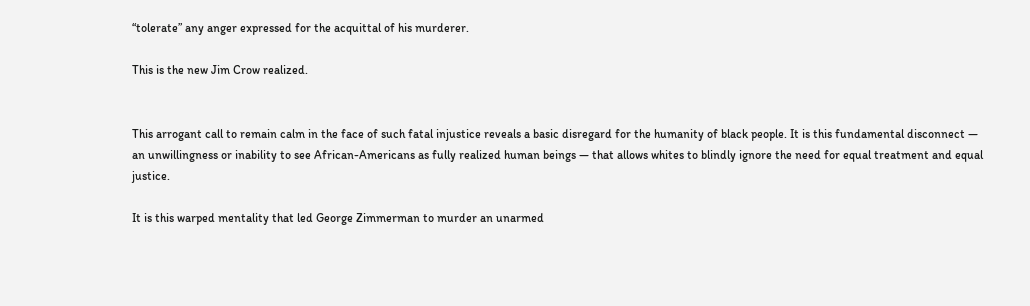“tolerate” any anger expressed for the acquittal of his murderer.

This is the new Jim Crow realized.


This arrogant call to remain calm in the face of such fatal injustice reveals a basic disregard for the humanity of black people. It is this fundamental disconnect — an unwillingness or inability to see African-Americans as fully realized human beings — that allows whites to blindly ignore the need for equal treatment and equal justice.

It is this warped mentality that led George Zimmerman to murder an unarmed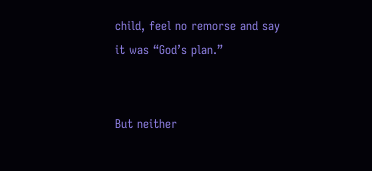child, feel no remorse and say it was “God’s plan.”


But neither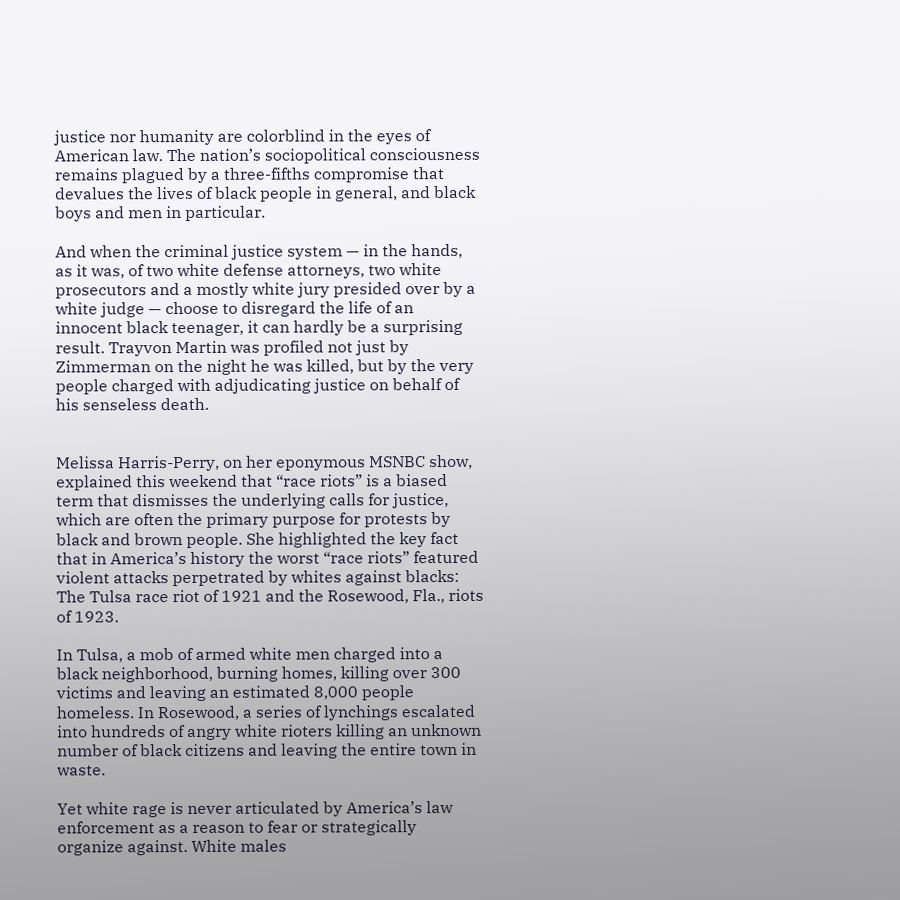justice nor humanity are colorblind in the eyes of American law. The nation’s sociopolitical consciousness remains plagued by a three-fifths compromise that devalues the lives of black people in general, and black boys and men in particular.

And when the criminal justice system — in the hands, as it was, of two white defense attorneys, two white prosecutors and a mostly white jury presided over by a white judge — choose to disregard the life of an innocent black teenager, it can hardly be a surprising result. Trayvon Martin was profiled not just by Zimmerman on the night he was killed, but by the very people charged with adjudicating justice on behalf of his senseless death.


Melissa Harris-Perry, on her eponymous MSNBC show, explained this weekend that “race riots” is a biased term that dismisses the underlying calls for justice, which are often the primary purpose for protests by black and brown people. She highlighted the key fact that in America’s history the worst “race riots” featured violent attacks perpetrated by whites against blacks: The Tulsa race riot of 1921 and the Rosewood, Fla., riots of 1923.

In Tulsa, a mob of armed white men charged into a black neighborhood, burning homes, killing over 300 victims and leaving an estimated 8,000 people homeless. In Rosewood, a series of lynchings escalated into hundreds of angry white rioters killing an unknown number of black citizens and leaving the entire town in waste.

Yet white rage is never articulated by America’s law enforcement as a reason to fear or strategically organize against. White males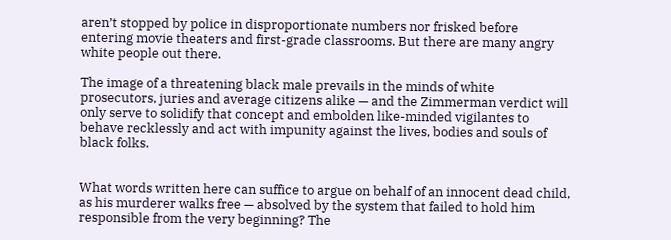aren’t stopped by police in disproportionate numbers nor frisked before entering movie theaters and first-grade classrooms. But there are many angry white people out there.

The image of a threatening black male prevails in the minds of white prosecutors, juries and average citizens alike — and the Zimmerman verdict will only serve to solidify that concept and embolden like-minded vigilantes to behave recklessly and act with impunity against the lives, bodies and souls of black folks.


What words written here can suffice to argue on behalf of an innocent dead child, as his murderer walks free — absolved by the system that failed to hold him responsible from the very beginning? The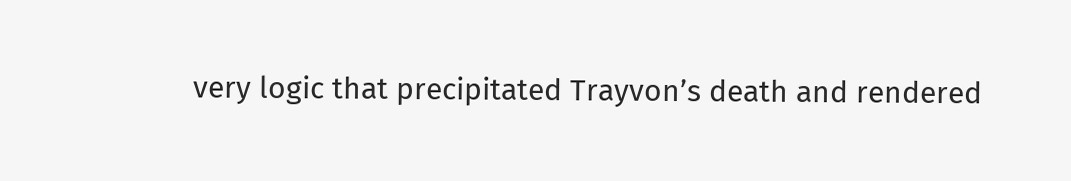very logic that precipitated Trayvon’s death and rendered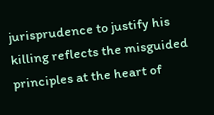jurisprudence to justify his killing reflects the misguided principles at the heart of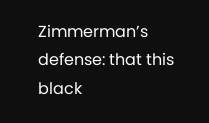Zimmerman’s defense: that this black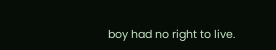boy had no right to live.